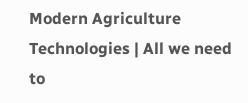Modern Agriculture Technologies | All we need to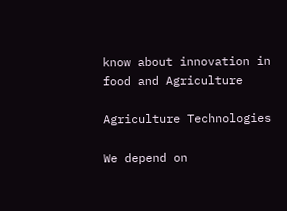know about innovation in food and Agriculture

Agriculture Technologies

We depend on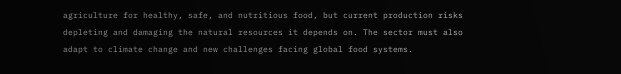agriculture for healthy, safe, and nutritious food, but current production risks depleting and damaging the natural resources it depends on. The sector must also adapt to climate change and new challenges facing global food systems.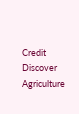Credit Discover Agriculture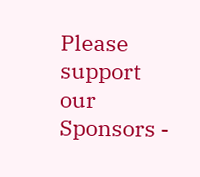Please support our Sponsors -